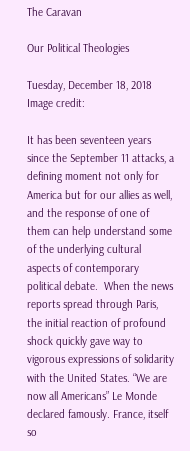The Caravan

Our Political Theologies

Tuesday, December 18, 2018
Image credit:

It has been seventeen years since the September 11 attacks, a defining moment not only for America but for our allies as well, and the response of one of them can help understand some of the underlying cultural aspects of contemporary political debate.  When the news reports spread through Paris, the initial reaction of profound shock quickly gave way to vigorous expressions of solidarity with the United States. “We are now all Americans” Le Monde declared famously. France, itself so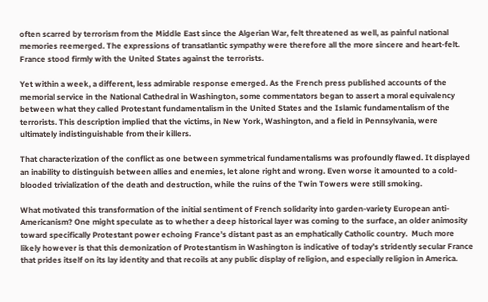often scarred by terrorism from the Middle East since the Algerian War, felt threatened as well, as painful national memories reemerged. The expressions of transatlantic sympathy were therefore all the more sincere and heart-felt.  France stood firmly with the United States against the terrorists.

Yet within a week, a different, less admirable response emerged. As the French press published accounts of the memorial service in the National Cathedral in Washington, some commentators began to assert a moral equivalency between what they called Protestant fundamentalism in the United States and the Islamic fundamentalism of the terrorists. This description implied that the victims, in New York, Washington, and a field in Pennsylvania, were ultimately indistinguishable from their killers.

That characterization of the conflict as one between symmetrical fundamentalisms was profoundly flawed. It displayed an inability to distinguish between allies and enemies, let alone right and wrong. Even worse it amounted to a cold-blooded trivialization of the death and destruction, while the ruins of the Twin Towers were still smoking.

What motivated this transformation of the initial sentiment of French solidarity into garden-variety European anti-Americanism? One might speculate as to whether a deep historical layer was coming to the surface, an older animosity toward specifically Protestant power echoing France’s distant past as an emphatically Catholic country.  Much more likely however is that this demonization of Protestantism in Washington is indicative of today’s stridently secular France that prides itself on its lay identity and that recoils at any public display of religion, and especially religion in America.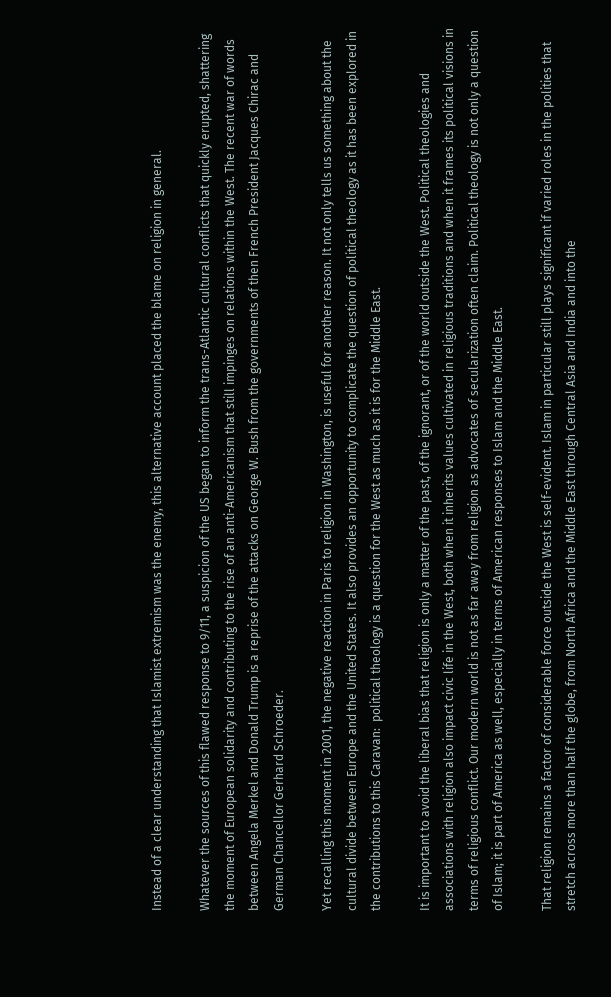Instead of a clear understanding that Islamist extremism was the enemy, this alternative account placed the blame on religion in general.

Whatever the sources of this flawed response to 9/11, a suspicion of the US began to inform the trans-Atlantic cultural conflicts that quickly erupted, shattering the moment of European solidarity and contributing to the rise of an anti-Americanism that still impinges on relations within the West. The recent war of words between Angela Merkel and Donald Trump is a reprise of the attacks on George W. Bush from the governments of then French President Jacques Chirac and German Chancellor Gerhard Schroeder.

Yet recalling this moment in 2001, the negative reaction in Paris to religion in Washington, is useful for another reason. It not only tells us something about the cultural divide between Europe and the United States. It also provides an opportunity to complicate the question of political theology as it has been explored in the contributions to this Caravan:  political theology is a question for the West as much as it is for the Middle East.

It is important to avoid the liberal bias that religion is only a matter of the past, of the ignorant, or of the world outside the West. Political theologies and associations with religion also impact civic life in the West, both when it inherits values cultivated in religious traditions and when it frames its political visions in terms of religious conflict. Our modern world is not as far away from religion as advocates of secularization often claim. Political theology is not only a question of Islam; it is part of America as well, especially in terms of American responses to Islam and the Middle East.

That religion remains a factor of considerable force outside the West is self-evident. Islam in particular still plays significant if varied roles in the polities that stretch across more than half the globe, from North Africa and the Middle East through Central Asia and India and into the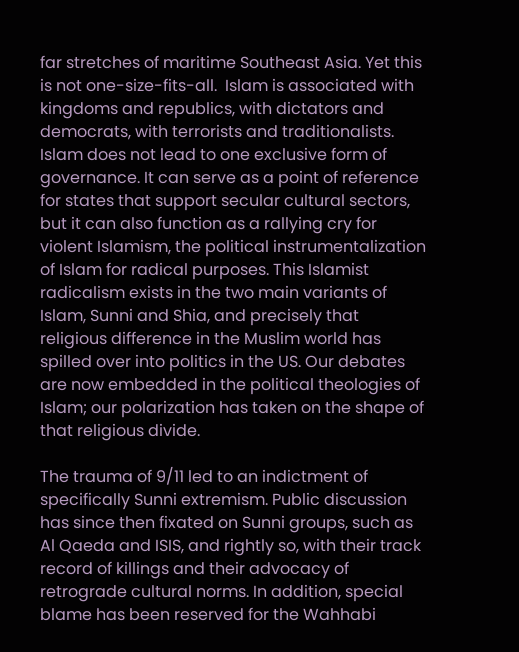far stretches of maritime Southeast Asia. Yet this is not one-size-fits-all.  Islam is associated with kingdoms and republics, with dictators and democrats, with terrorists and traditionalists. Islam does not lead to one exclusive form of governance. It can serve as a point of reference for states that support secular cultural sectors, but it can also function as a rallying cry for violent Islamism, the political instrumentalization of Islam for radical purposes. This Islamist radicalism exists in the two main variants of Islam, Sunni and Shia, and precisely that religious difference in the Muslim world has spilled over into politics in the US. Our debates are now embedded in the political theologies of Islam; our polarization has taken on the shape of that religious divide.

The trauma of 9/11 led to an indictment of specifically Sunni extremism. Public discussion has since then fixated on Sunni groups, such as Al Qaeda and ISIS, and rightly so, with their track record of killings and their advocacy of retrograde cultural norms. In addition, special blame has been reserved for the Wahhabi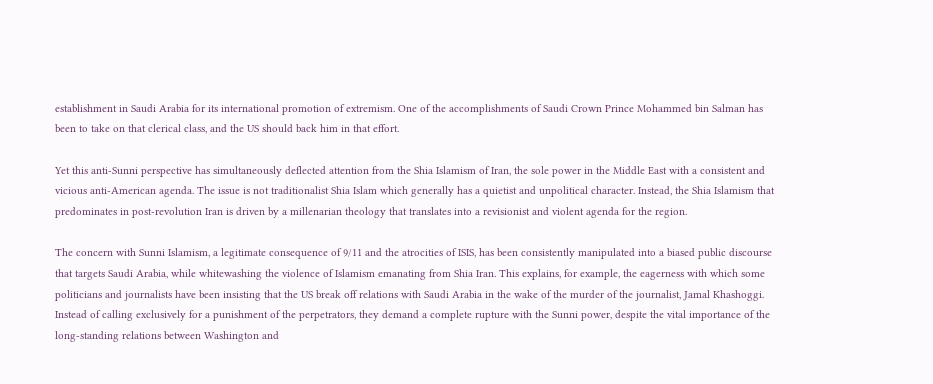establishment in Saudi Arabia for its international promotion of extremism. One of the accomplishments of Saudi Crown Prince Mohammed bin Salman has been to take on that clerical class, and the US should back him in that effort.

Yet this anti-Sunni perspective has simultaneously deflected attention from the Shia Islamism of Iran, the sole power in the Middle East with a consistent and vicious anti-American agenda. The issue is not traditionalist Shia Islam which generally has a quietist and unpolitical character. Instead, the Shia Islamism that predominates in post-revolution Iran is driven by a millenarian theology that translates into a revisionist and violent agenda for the region.

The concern with Sunni Islamism, a legitimate consequence of 9/11 and the atrocities of ISIS, has been consistently manipulated into a biased public discourse that targets Saudi Arabia, while whitewashing the violence of Islamism emanating from Shia Iran. This explains, for example, the eagerness with which some politicians and journalists have been insisting that the US break off relations with Saudi Arabia in the wake of the murder of the journalist, Jamal Khashoggi. Instead of calling exclusively for a punishment of the perpetrators, they demand a complete rupture with the Sunni power, despite the vital importance of the long-standing relations between Washington and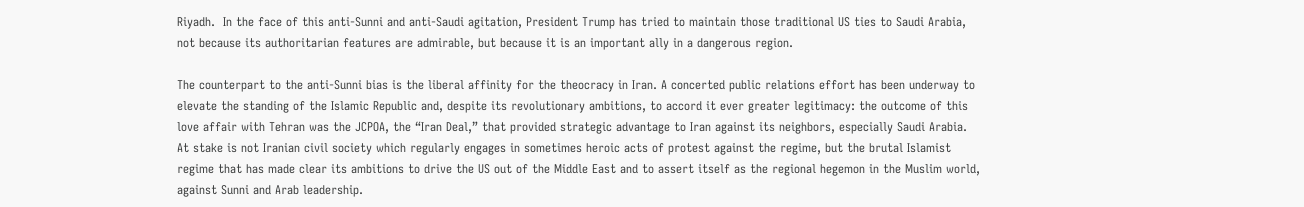Riyadh.  In the face of this anti-Sunni and anti-Saudi agitation, President Trump has tried to maintain those traditional US ties to Saudi Arabia, not because its authoritarian features are admirable, but because it is an important ally in a dangerous region.

The counterpart to the anti-Sunni bias is the liberal affinity for the theocracy in Iran. A concerted public relations effort has been underway to elevate the standing of the Islamic Republic and, despite its revolutionary ambitions, to accord it ever greater legitimacy: the outcome of this love affair with Tehran was the JCPOA, the “Iran Deal,” that provided strategic advantage to Iran against its neighbors, especially Saudi Arabia. At stake is not Iranian civil society which regularly engages in sometimes heroic acts of protest against the regime, but the brutal Islamist regime that has made clear its ambitions to drive the US out of the Middle East and to assert itself as the regional hegemon in the Muslim world, against Sunni and Arab leadership.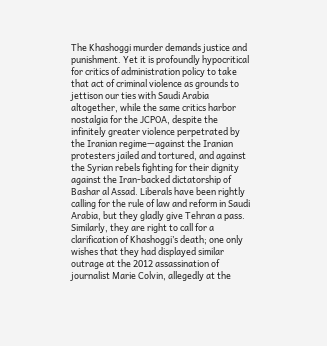The Khashoggi murder demands justice and punishment. Yet it is profoundly hypocritical for critics of administration policy to take that act of criminal violence as grounds to jettison our ties with Saudi Arabia altogether, while the same critics harbor nostalgia for the JCPOA, despite the infinitely greater violence perpetrated by the Iranian regime—against the Iranian protesters jailed and tortured, and against the Syrian rebels fighting for their dignity against the Iran-backed dictatorship of Bashar al Assad. Liberals have been rightly calling for the rule of law and reform in Saudi Arabia, but they gladly give Tehran a pass. Similarly, they are right to call for a clarification of Khashoggi’s death; one only wishes that they had displayed similar outrage at the 2012 assassination of journalist Marie Colvin, allegedly at the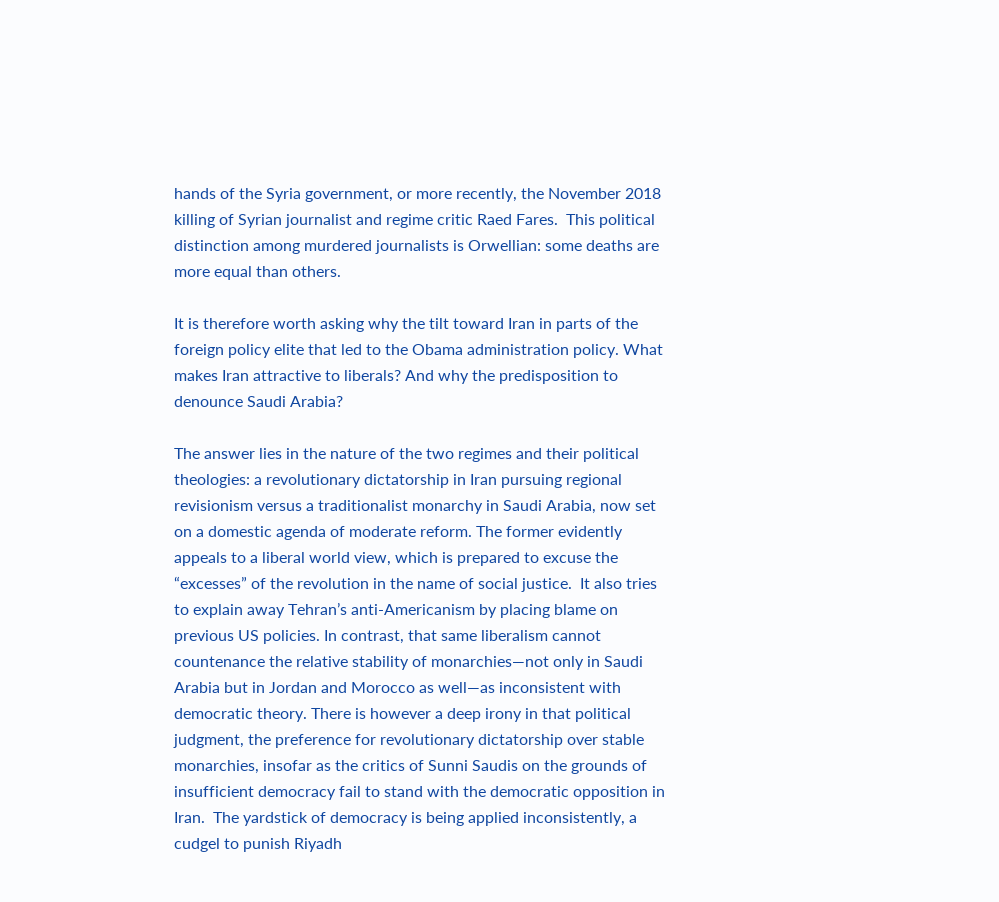hands of the Syria government, or more recently, the November 2018 killing of Syrian journalist and regime critic Raed Fares.  This political distinction among murdered journalists is Orwellian: some deaths are more equal than others.

It is therefore worth asking why the tilt toward Iran in parts of the foreign policy elite that led to the Obama administration policy. What makes Iran attractive to liberals? And why the predisposition to denounce Saudi Arabia?

The answer lies in the nature of the two regimes and their political theologies: a revolutionary dictatorship in Iran pursuing regional revisionism versus a traditionalist monarchy in Saudi Arabia, now set on a domestic agenda of moderate reform. The former evidently appeals to a liberal world view, which is prepared to excuse the “excesses” of the revolution in the name of social justice.  It also tries to explain away Tehran’s anti-Americanism by placing blame on previous US policies. In contrast, that same liberalism cannot countenance the relative stability of monarchies—not only in Saudi Arabia but in Jordan and Morocco as well—as inconsistent with democratic theory. There is however a deep irony in that political judgment, the preference for revolutionary dictatorship over stable monarchies, insofar as the critics of Sunni Saudis on the grounds of insufficient democracy fail to stand with the democratic opposition in Iran.  The yardstick of democracy is being applied inconsistently, a cudgel to punish Riyadh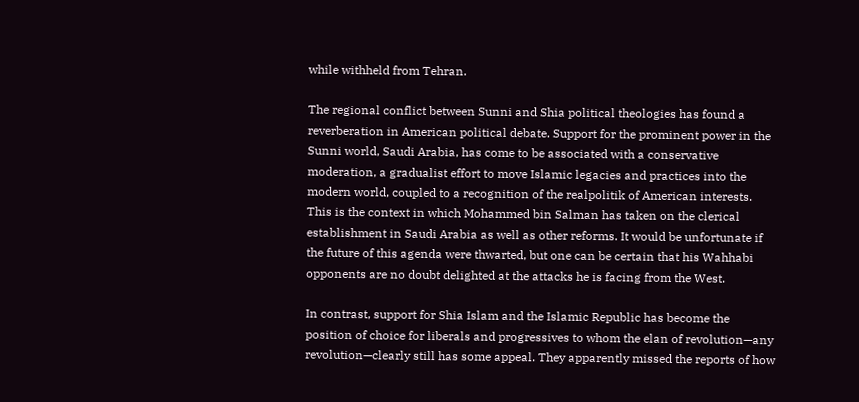while withheld from Tehran.

The regional conflict between Sunni and Shia political theologies has found a reverberation in American political debate. Support for the prominent power in the Sunni world, Saudi Arabia, has come to be associated with a conservative moderation, a gradualist effort to move Islamic legacies and practices into the modern world, coupled to a recognition of the realpolitik of American interests. This is the context in which Mohammed bin Salman has taken on the clerical establishment in Saudi Arabia as well as other reforms. It would be unfortunate if the future of this agenda were thwarted, but one can be certain that his Wahhabi opponents are no doubt delighted at the attacks he is facing from the West.

In contrast, support for Shia Islam and the Islamic Republic has become the position of choice for liberals and progressives to whom the elan of revolution—any revolution—clearly still has some appeal. They apparently missed the reports of how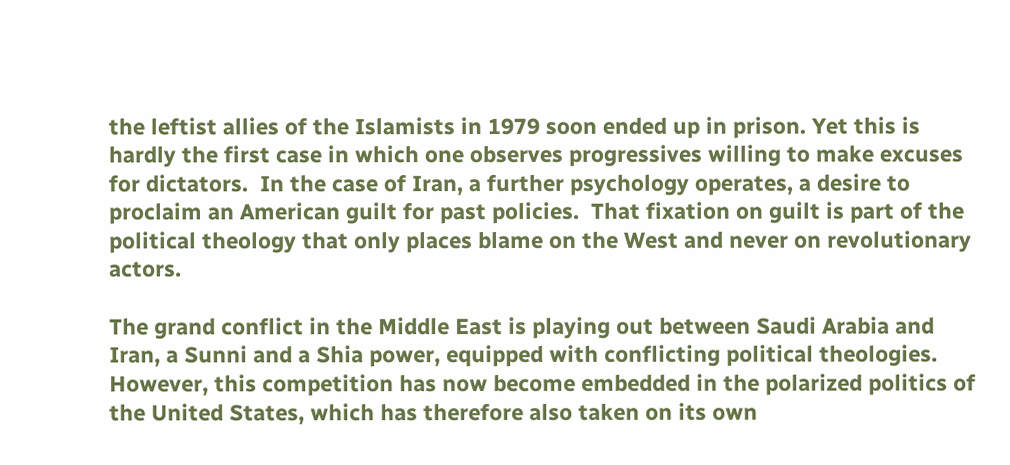the leftist allies of the Islamists in 1979 soon ended up in prison. Yet this is hardly the first case in which one observes progressives willing to make excuses for dictators.  In the case of Iran, a further psychology operates, a desire to proclaim an American guilt for past policies.  That fixation on guilt is part of the political theology that only places blame on the West and never on revolutionary actors.

The grand conflict in the Middle East is playing out between Saudi Arabia and Iran, a Sunni and a Shia power, equipped with conflicting political theologies. However, this competition has now become embedded in the polarized politics of the United States, which has therefore also taken on its own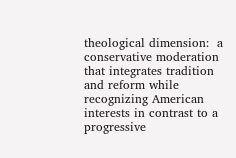theological dimension:  a conservative moderation that integrates tradition and reform while recognizing American interests in contrast to a progressive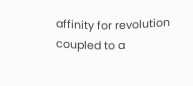affinity for revolution coupled to a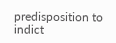predisposition to indict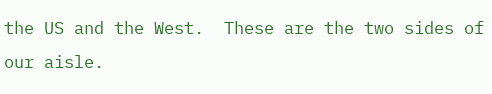the US and the West.  These are the two sides of our aisle.